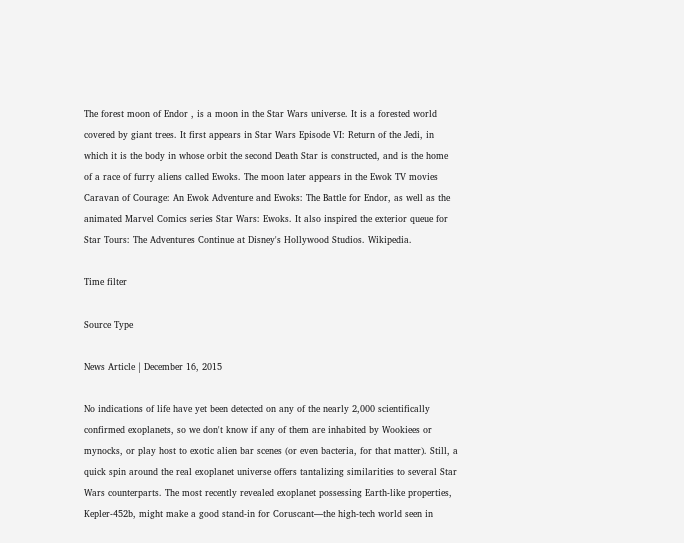The forest moon of Endor , is a moon in the Star Wars universe. It is a forested world covered by giant trees. It first appears in Star Wars Episode VI: Return of the Jedi, in which it is the body in whose orbit the second Death Star is constructed, and is the home of a race of furry aliens called Ewoks. The moon later appears in the Ewok TV movies Caravan of Courage: An Ewok Adventure and Ewoks: The Battle for Endor, as well as the animated Marvel Comics series Star Wars: Ewoks. It also inspired the exterior queue for Star Tours: The Adventures Continue at Disney's Hollywood Studios. Wikipedia.

Time filter

Source Type

News Article | December 16, 2015

No indications of life have yet been detected on any of the nearly 2,000 scientifically confirmed exoplanets, so we don't know if any of them are inhabited by Wookiees or mynocks, or play host to exotic alien bar scenes (or even bacteria, for that matter). Still, a quick spin around the real exoplanet universe offers tantalizing similarities to several Star Wars counterparts. The most recently revealed exoplanet possessing Earth-like properties, Kepler-452b, might make a good stand-in for Coruscant—the high-tech world seen in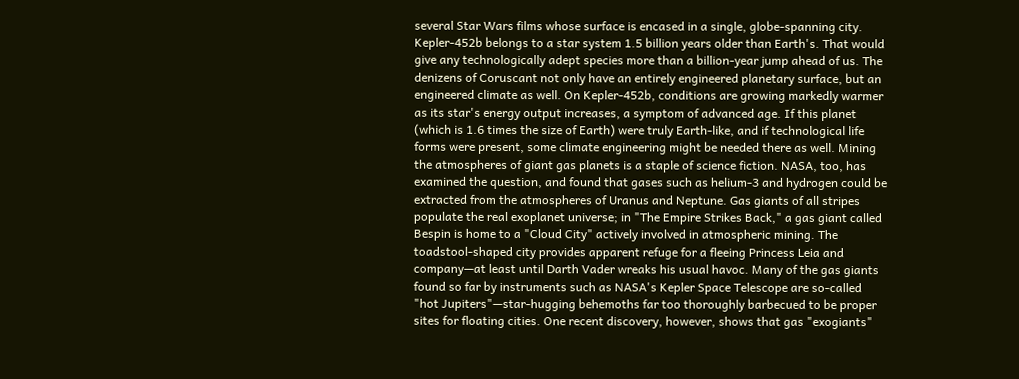several Star Wars films whose surface is encased in a single, globe-spanning city. Kepler-452b belongs to a star system 1.5 billion years older than Earth's. That would give any technologically adept species more than a billion-year jump ahead of us. The denizens of Coruscant not only have an entirely engineered planetary surface, but an engineered climate as well. On Kepler-452b, conditions are growing markedly warmer as its star's energy output increases, a symptom of advanced age. If this planet (which is 1.6 times the size of Earth) were truly Earth-like, and if technological life forms were present, some climate engineering might be needed there as well. Mining the atmospheres of giant gas planets is a staple of science fiction. NASA, too, has examined the question, and found that gases such as helium-3 and hydrogen could be extracted from the atmospheres of Uranus and Neptune. Gas giants of all stripes populate the real exoplanet universe; in "The Empire Strikes Back," a gas giant called Bespin is home to a "Cloud City" actively involved in atmospheric mining. The toadstool-shaped city provides apparent refuge for a fleeing Princess Leia and company—at least until Darth Vader wreaks his usual havoc. Many of the gas giants found so far by instruments such as NASA's Kepler Space Telescope are so-called "hot Jupiters"—star-hugging behemoths far too thoroughly barbecued to be proper sites for floating cities. One recent discovery, however, shows that gas "exogiants"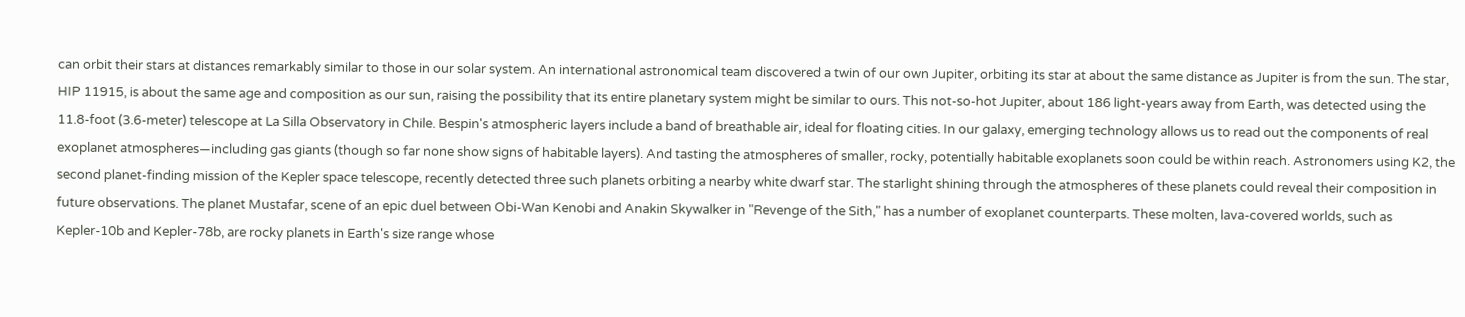can orbit their stars at distances remarkably similar to those in our solar system. An international astronomical team discovered a twin of our own Jupiter, orbiting its star at about the same distance as Jupiter is from the sun. The star, HIP 11915, is about the same age and composition as our sun, raising the possibility that its entire planetary system might be similar to ours. This not-so-hot Jupiter, about 186 light-years away from Earth, was detected using the 11.8-foot (3.6-meter) telescope at La Silla Observatory in Chile. Bespin's atmospheric layers include a band of breathable air, ideal for floating cities. In our galaxy, emerging technology allows us to read out the components of real exoplanet atmospheres—including gas giants (though so far none show signs of habitable layers). And tasting the atmospheres of smaller, rocky, potentially habitable exoplanets soon could be within reach. Astronomers using K2, the second planet-finding mission of the Kepler space telescope, recently detected three such planets orbiting a nearby white dwarf star. The starlight shining through the atmospheres of these planets could reveal their composition in future observations. The planet Mustafar, scene of an epic duel between Obi-Wan Kenobi and Anakin Skywalker in "Revenge of the Sith," has a number of exoplanet counterparts. These molten, lava-covered worlds, such as Kepler-10b and Kepler-78b, are rocky planets in Earth's size range whose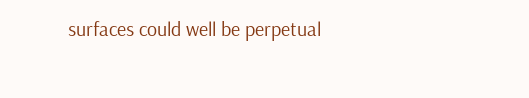surfaces could well be perpetual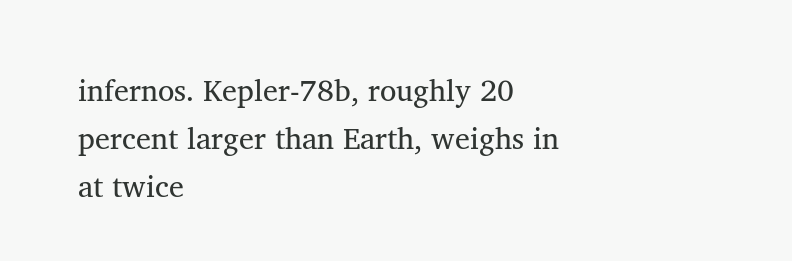infernos. Kepler-78b, roughly 20 percent larger than Earth, weighs in at twice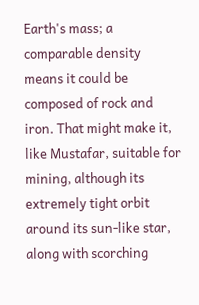Earth's mass; a comparable density means it could be composed of rock and iron. That might make it, like Mustafar, suitable for mining, although its extremely tight orbit around its sun-like star, along with scorching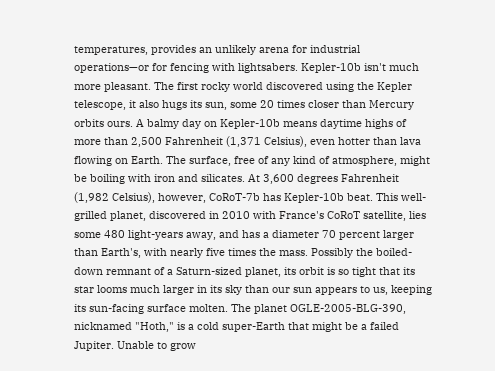temperatures, provides an unlikely arena for industrial operations—or for fencing with lightsabers. Kepler-10b isn't much more pleasant. The first rocky world discovered using the Kepler telescope, it also hugs its sun, some 20 times closer than Mercury orbits ours. A balmy day on Kepler-10b means daytime highs of more than 2,500 Fahrenheit (1,371 Celsius), even hotter than lava flowing on Earth. The surface, free of any kind of atmosphere, might be boiling with iron and silicates. At 3,600 degrees Fahrenheit (1,982 Celsius), however, CoRoT-7b has Kepler-10b beat. This well-grilled planet, discovered in 2010 with France's CoRoT satellite, lies some 480 light-years away, and has a diameter 70 percent larger than Earth's, with nearly five times the mass. Possibly the boiled-down remnant of a Saturn-sized planet, its orbit is so tight that its star looms much larger in its sky than our sun appears to us, keeping its sun-facing surface molten. The planet OGLE-2005-BLG-390, nicknamed "Hoth," is a cold super-Earth that might be a failed Jupiter. Unable to grow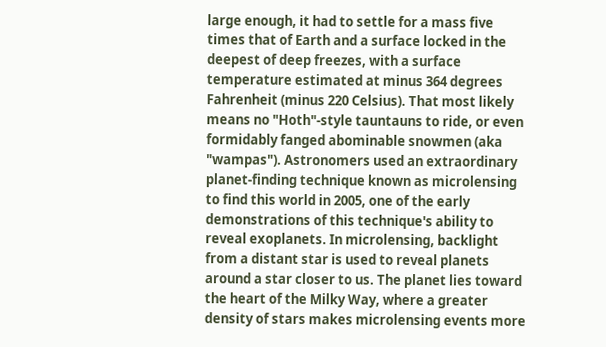large enough, it had to settle for a mass five times that of Earth and a surface locked in the deepest of deep freezes, with a surface temperature estimated at minus 364 degrees Fahrenheit (minus 220 Celsius). That most likely means no "Hoth"-style tauntauns to ride, or even formidably fanged abominable snowmen (aka "wampas"). Astronomers used an extraordinary planet-finding technique known as microlensing to find this world in 2005, one of the early demonstrations of this technique's ability to reveal exoplanets. In microlensing, backlight from a distant star is used to reveal planets around a star closer to us. The planet lies toward the heart of the Milky Way, where a greater density of stars makes microlensing events more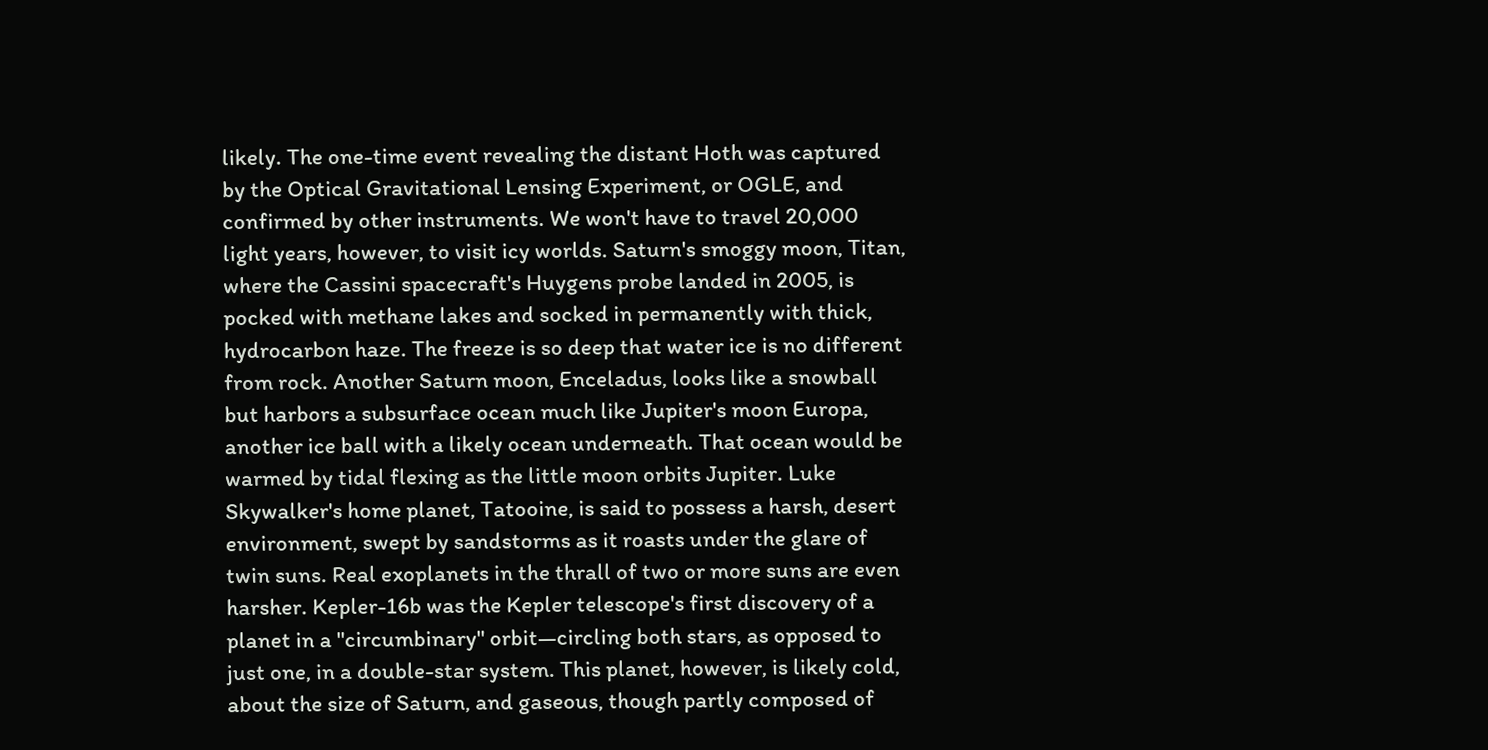likely. The one-time event revealing the distant Hoth was captured by the Optical Gravitational Lensing Experiment, or OGLE, and confirmed by other instruments. We won't have to travel 20,000 light years, however, to visit icy worlds. Saturn's smoggy moon, Titan, where the Cassini spacecraft's Huygens probe landed in 2005, is pocked with methane lakes and socked in permanently with thick, hydrocarbon haze. The freeze is so deep that water ice is no different from rock. Another Saturn moon, Enceladus, looks like a snowball but harbors a subsurface ocean much like Jupiter's moon Europa, another ice ball with a likely ocean underneath. That ocean would be warmed by tidal flexing as the little moon orbits Jupiter. Luke Skywalker's home planet, Tatooine, is said to possess a harsh, desert environment, swept by sandstorms as it roasts under the glare of twin suns. Real exoplanets in the thrall of two or more suns are even harsher. Kepler-16b was the Kepler telescope's first discovery of a planet in a "circumbinary" orbit—circling both stars, as opposed to just one, in a double-star system. This planet, however, is likely cold, about the size of Saturn, and gaseous, though partly composed of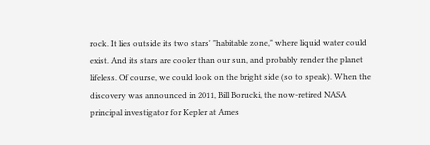rock. It lies outside its two stars' "habitable zone," where liquid water could exist. And its stars are cooler than our sun, and probably render the planet lifeless. Of course, we could look on the bright side (so to speak). When the discovery was announced in 2011, Bill Borucki, the now-retired NASA principal investigator for Kepler at Ames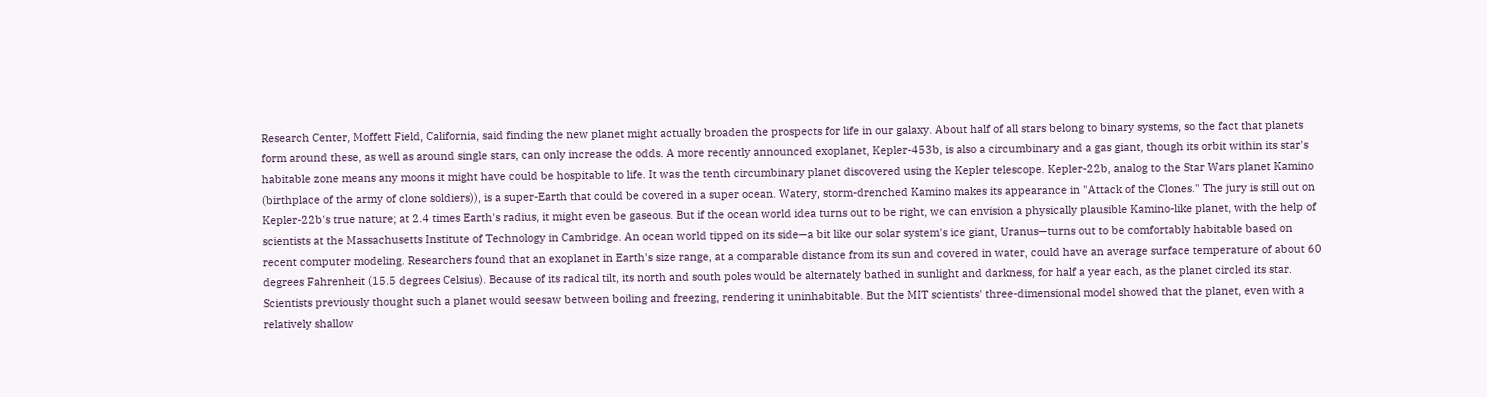Research Center, Moffett Field, California, said finding the new planet might actually broaden the prospects for life in our galaxy. About half of all stars belong to binary systems, so the fact that planets form around these, as well as around single stars, can only increase the odds. A more recently announced exoplanet, Kepler-453b, is also a circumbinary and a gas giant, though its orbit within its star's habitable zone means any moons it might have could be hospitable to life. It was the tenth circumbinary planet discovered using the Kepler telescope. Kepler-22b, analog to the Star Wars planet Kamino (birthplace of the army of clone soldiers)), is a super-Earth that could be covered in a super ocean. Watery, storm-drenched Kamino makes its appearance in "Attack of the Clones." The jury is still out on Kepler-22b's true nature; at 2.4 times Earth's radius, it might even be gaseous. But if the ocean world idea turns out to be right, we can envision a physically plausible Kamino-like planet, with the help of scientists at the Massachusetts Institute of Technology in Cambridge. An ocean world tipped on its side—a bit like our solar system's ice giant, Uranus—turns out to be comfortably habitable based on recent computer modeling. Researchers found that an exoplanet in Earth's size range, at a comparable distance from its sun and covered in water, could have an average surface temperature of about 60 degrees Fahrenheit (15.5 degrees Celsius). Because of its radical tilt, its north and south poles would be alternately bathed in sunlight and darkness, for half a year each, as the planet circled its star. Scientists previously thought such a planet would seesaw between boiling and freezing, rendering it uninhabitable. But the MIT scientists' three-dimensional model showed that the planet, even with a relatively shallow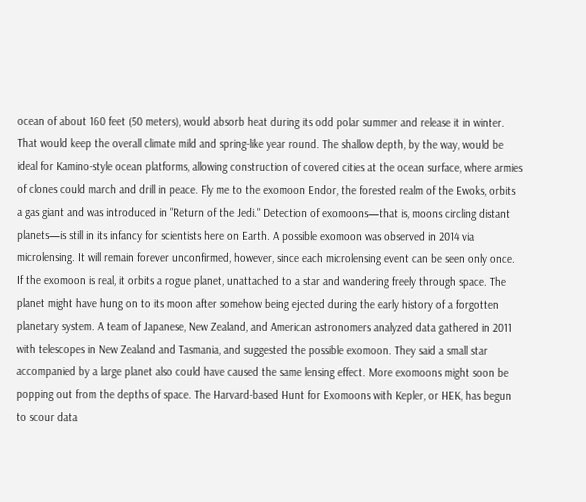ocean of about 160 feet (50 meters), would absorb heat during its odd polar summer and release it in winter. That would keep the overall climate mild and spring-like year round. The shallow depth, by the way, would be ideal for Kamino-style ocean platforms, allowing construction of covered cities at the ocean surface, where armies of clones could march and drill in peace. Fly me to the exomoon Endor, the forested realm of the Ewoks, orbits a gas giant and was introduced in "Return of the Jedi." Detection of exomoons—that is, moons circling distant planets—is still in its infancy for scientists here on Earth. A possible exomoon was observed in 2014 via microlensing. It will remain forever unconfirmed, however, since each microlensing event can be seen only once. If the exomoon is real, it orbits a rogue planet, unattached to a star and wandering freely through space. The planet might have hung on to its moon after somehow being ejected during the early history of a forgotten planetary system. A team of Japanese, New Zealand, and American astronomers analyzed data gathered in 2011 with telescopes in New Zealand and Tasmania, and suggested the possible exomoon. They said a small star accompanied by a large planet also could have caused the same lensing effect. More exomoons might soon be popping out from the depths of space. The Harvard-based Hunt for Exomoons with Kepler, or HEK, has begun to scour data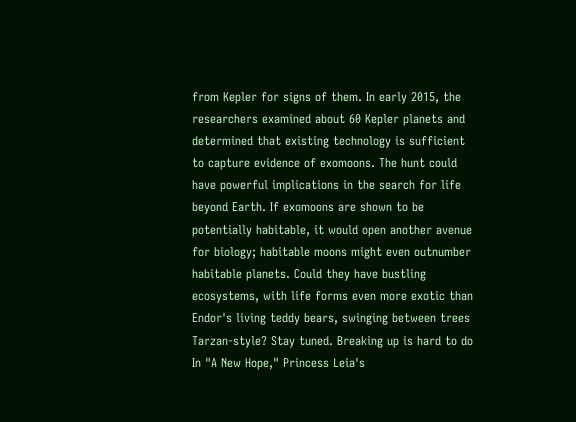from Kepler for signs of them. In early 2015, the researchers examined about 60 Kepler planets and determined that existing technology is sufficient to capture evidence of exomoons. The hunt could have powerful implications in the search for life beyond Earth. If exomoons are shown to be potentially habitable, it would open another avenue for biology; habitable moons might even outnumber habitable planets. Could they have bustling ecosystems, with life forms even more exotic than Endor's living teddy bears, swinging between trees Tarzan-style? Stay tuned. Breaking up is hard to do In "A New Hope," Princess Leia's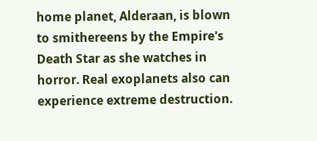home planet, Alderaan, is blown to smithereens by the Empire's Death Star as she watches in horror. Real exoplanets also can experience extreme destruction.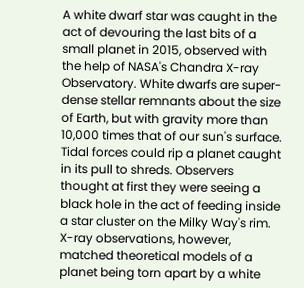A white dwarf star was caught in the act of devouring the last bits of a small planet in 2015, observed with the help of NASA's Chandra X-ray Observatory. White dwarfs are super-dense stellar remnants about the size of Earth, but with gravity more than 10,000 times that of our sun's surface. Tidal forces could rip a planet caught in its pull to shreds. Observers thought at first they were seeing a black hole in the act of feeding inside a star cluster on the Milky Way's rim. X-ray observations, however, matched theoretical models of a planet being torn apart by a white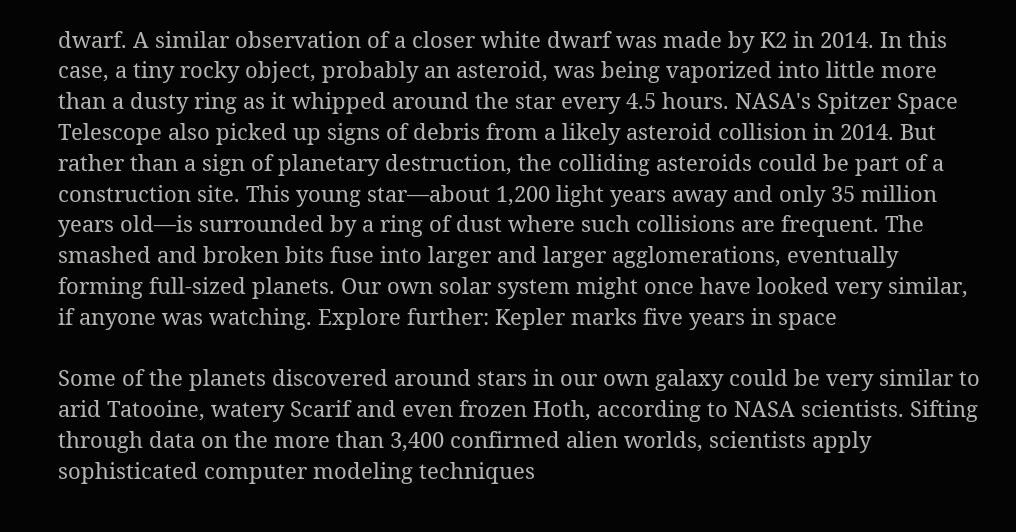dwarf. A similar observation of a closer white dwarf was made by K2 in 2014. In this case, a tiny rocky object, probably an asteroid, was being vaporized into little more than a dusty ring as it whipped around the star every 4.5 hours. NASA's Spitzer Space Telescope also picked up signs of debris from a likely asteroid collision in 2014. But rather than a sign of planetary destruction, the colliding asteroids could be part of a construction site. This young star—about 1,200 light years away and only 35 million years old—is surrounded by a ring of dust where such collisions are frequent. The smashed and broken bits fuse into larger and larger agglomerations, eventually forming full-sized planets. Our own solar system might once have looked very similar, if anyone was watching. Explore further: Kepler marks five years in space

Some of the planets discovered around stars in our own galaxy could be very similar to arid Tatooine, watery Scarif and even frozen Hoth, according to NASA scientists. Sifting through data on the more than 3,400 confirmed alien worlds, scientists apply sophisticated computer modeling techniques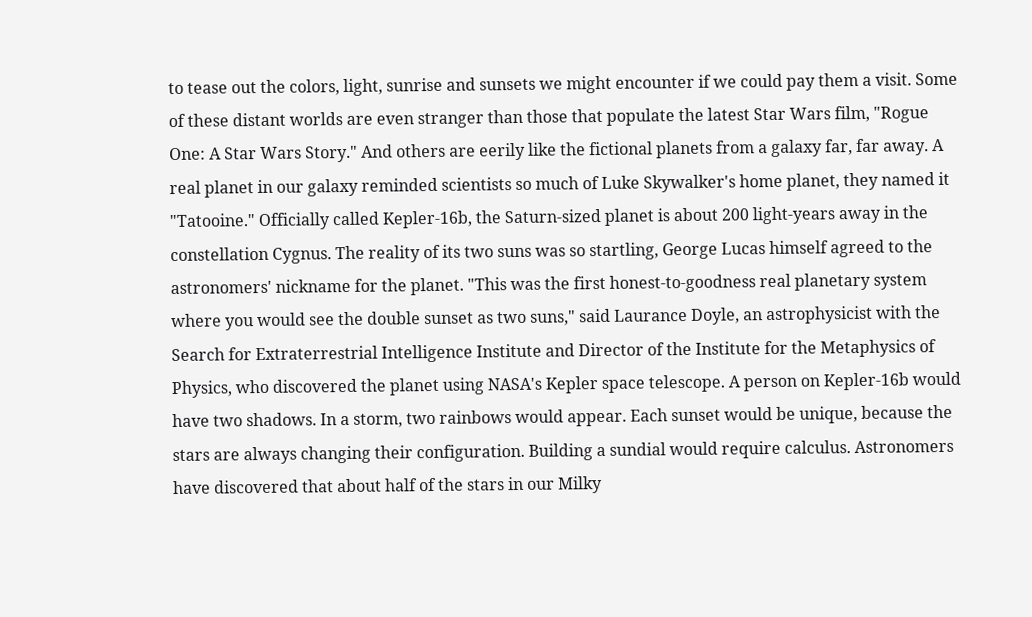to tease out the colors, light, sunrise and sunsets we might encounter if we could pay them a visit. Some of these distant worlds are even stranger than those that populate the latest Star Wars film, "Rogue One: A Star Wars Story." And others are eerily like the fictional planets from a galaxy far, far away. A real planet in our galaxy reminded scientists so much of Luke Skywalker's home planet, they named it "Tatooine." Officially called Kepler-16b, the Saturn-sized planet is about 200 light-years away in the constellation Cygnus. The reality of its two suns was so startling, George Lucas himself agreed to the astronomers' nickname for the planet. "This was the first honest-to-goodness real planetary system where you would see the double sunset as two suns," said Laurance Doyle, an astrophysicist with the Search for Extraterrestrial Intelligence Institute and Director of the Institute for the Metaphysics of Physics, who discovered the planet using NASA's Kepler space telescope. A person on Kepler-16b would have two shadows. In a storm, two rainbows would appear. Each sunset would be unique, because the stars are always changing their configuration. Building a sundial would require calculus. Astronomers have discovered that about half of the stars in our Milky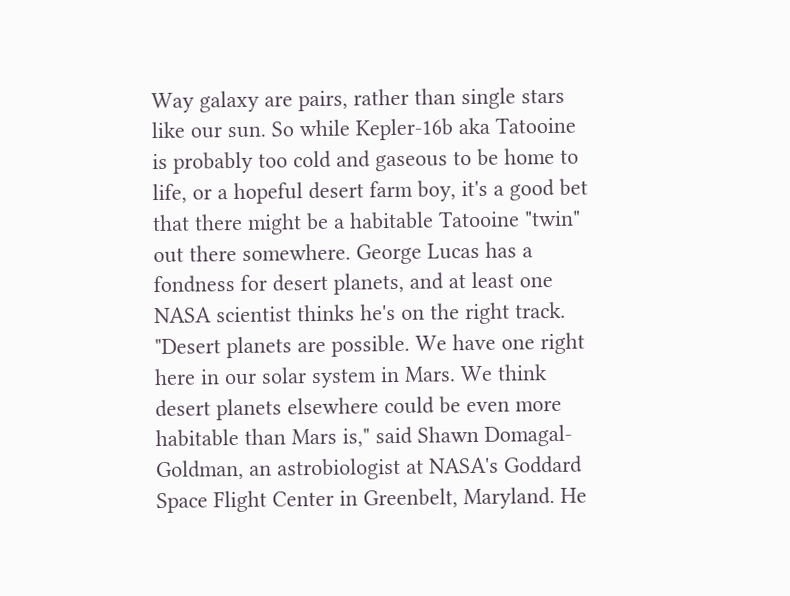Way galaxy are pairs, rather than single stars like our sun. So while Kepler-16b aka Tatooine is probably too cold and gaseous to be home to life, or a hopeful desert farm boy, it's a good bet that there might be a habitable Tatooine "twin" out there somewhere. George Lucas has a fondness for desert planets, and at least one NASA scientist thinks he's on the right track. "Desert planets are possible. We have one right here in our solar system in Mars. We think desert planets elsewhere could be even more habitable than Mars is," said Shawn Domagal-Goldman, an astrobiologist at NASA's Goddard Space Flight Center in Greenbelt, Maryland. He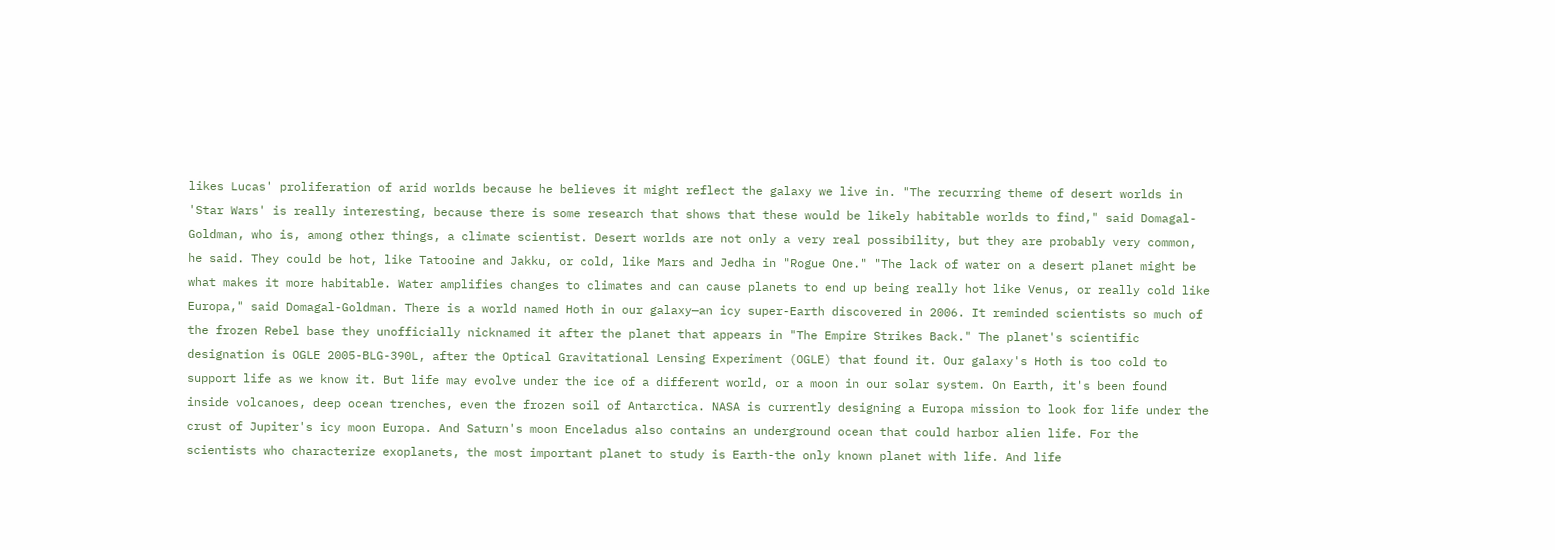likes Lucas' proliferation of arid worlds because he believes it might reflect the galaxy we live in. "The recurring theme of desert worlds in 'Star Wars' is really interesting, because there is some research that shows that these would be likely habitable worlds to find," said Domagal-Goldman, who is, among other things, a climate scientist. Desert worlds are not only a very real possibility, but they are probably very common, he said. They could be hot, like Tatooine and Jakku, or cold, like Mars and Jedha in "Rogue One." "The lack of water on a desert planet might be what makes it more habitable. Water amplifies changes to climates and can cause planets to end up being really hot like Venus, or really cold like Europa," said Domagal-Goldman. There is a world named Hoth in our galaxy—an icy super-Earth discovered in 2006. It reminded scientists so much of the frozen Rebel base they unofficially nicknamed it after the planet that appears in "The Empire Strikes Back." The planet's scientific designation is OGLE 2005-BLG-390L, after the Optical Gravitational Lensing Experiment (OGLE) that found it. Our galaxy's Hoth is too cold to support life as we know it. But life may evolve under the ice of a different world, or a moon in our solar system. On Earth, it's been found inside volcanoes, deep ocean trenches, even the frozen soil of Antarctica. NASA is currently designing a Europa mission to look for life under the crust of Jupiter's icy moon Europa. And Saturn's moon Enceladus also contains an underground ocean that could harbor alien life. For the scientists who characterize exoplanets, the most important planet to study is Earth-the only known planet with life. And life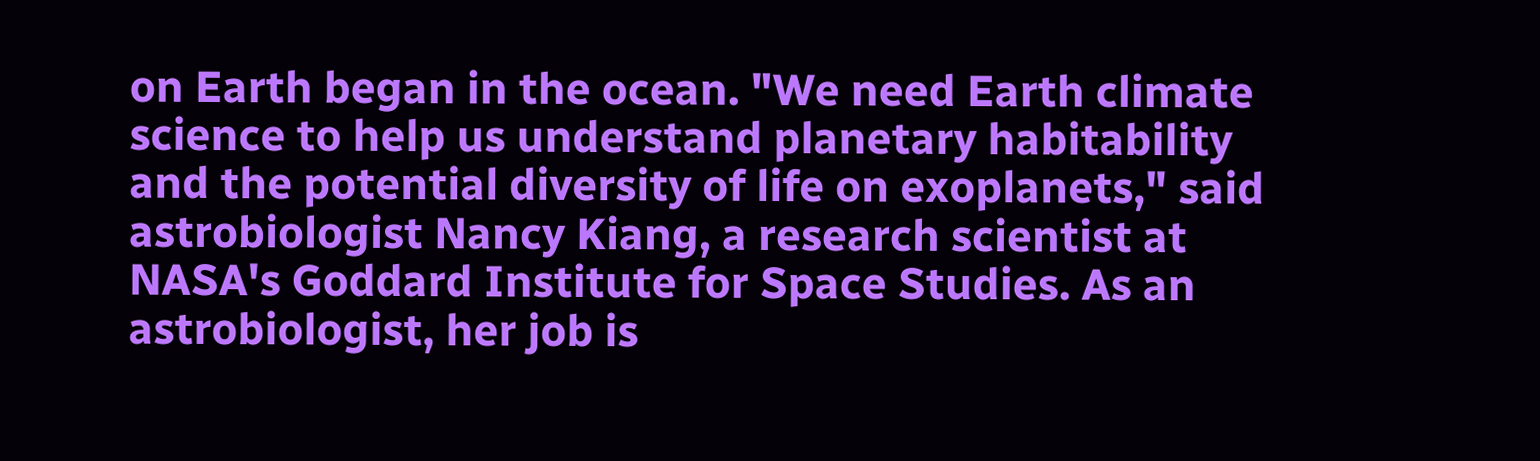on Earth began in the ocean. "We need Earth climate science to help us understand planetary habitability and the potential diversity of life on exoplanets," said astrobiologist Nancy Kiang, a research scientist at NASA's Goddard Institute for Space Studies. As an astrobiologist, her job is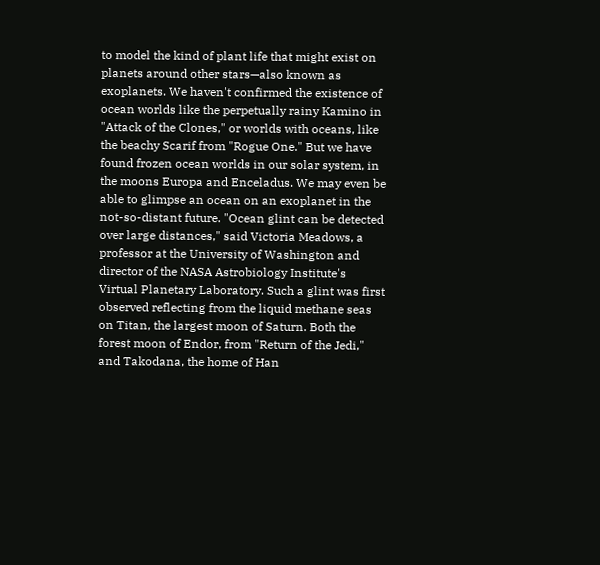to model the kind of plant life that might exist on planets around other stars—also known as exoplanets. We haven't confirmed the existence of ocean worlds like the perpetually rainy Kamino in "Attack of the Clones," or worlds with oceans, like the beachy Scarif from "Rogue One." But we have found frozen ocean worlds in our solar system, in the moons Europa and Enceladus. We may even be able to glimpse an ocean on an exoplanet in the not-so-distant future. "Ocean glint can be detected over large distances," said Victoria Meadows, a professor at the University of Washington and director of the NASA Astrobiology Institute's Virtual Planetary Laboratory. Such a glint was first observed reflecting from the liquid methane seas on Titan, the largest moon of Saturn. Both the forest moon of Endor, from "Return of the Jedi," and Takodana, the home of Han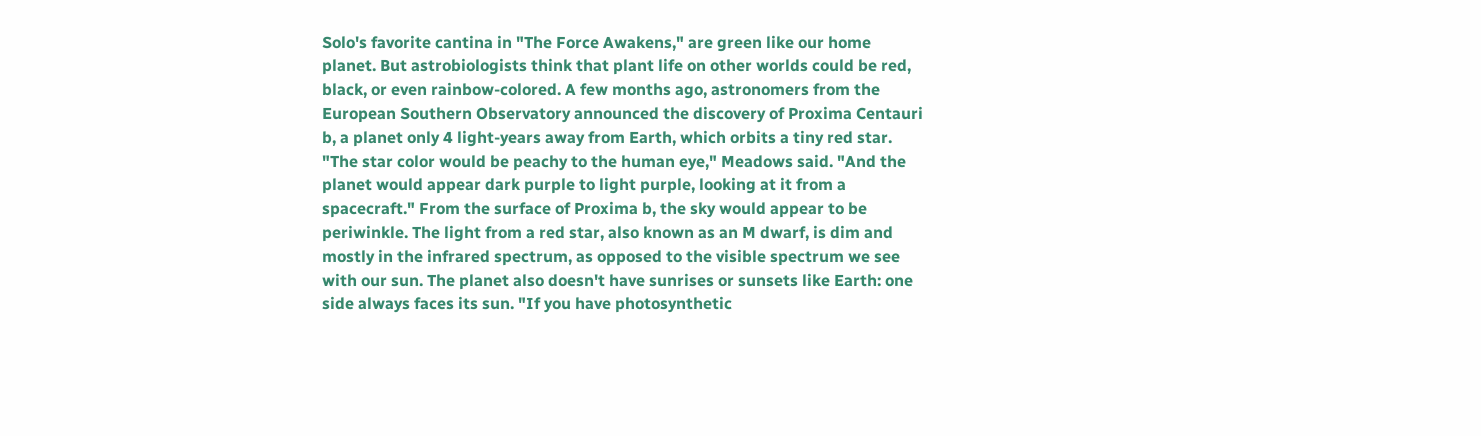Solo's favorite cantina in "The Force Awakens," are green like our home planet. But astrobiologists think that plant life on other worlds could be red, black, or even rainbow-colored. A few months ago, astronomers from the European Southern Observatory announced the discovery of Proxima Centauri b, a planet only 4 light-years away from Earth, which orbits a tiny red star. "The star color would be peachy to the human eye," Meadows said. "And the planet would appear dark purple to light purple, looking at it from a spacecraft." From the surface of Proxima b, the sky would appear to be periwinkle. The light from a red star, also known as an M dwarf, is dim and mostly in the infrared spectrum, as opposed to the visible spectrum we see with our sun. The planet also doesn't have sunrises or sunsets like Earth: one side always faces its sun. "If you have photosynthetic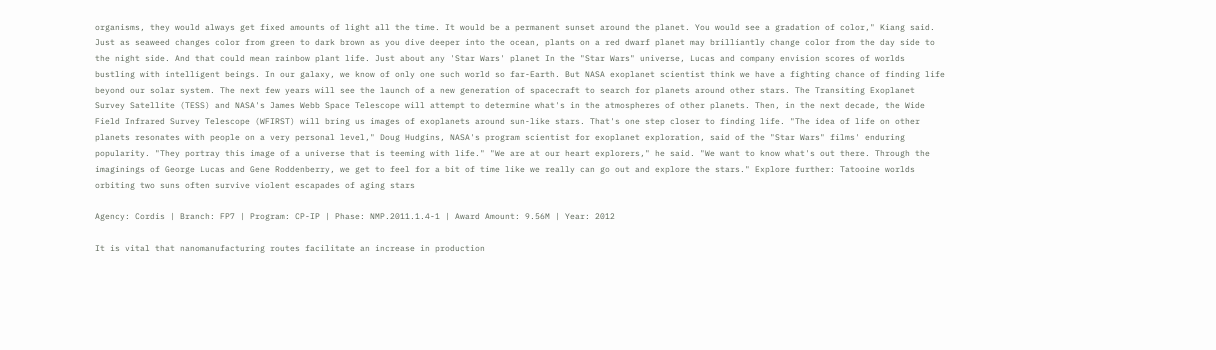organisms, they would always get fixed amounts of light all the time. It would be a permanent sunset around the planet. You would see a gradation of color," Kiang said. Just as seaweed changes color from green to dark brown as you dive deeper into the ocean, plants on a red dwarf planet may brilliantly change color from the day side to the night side. And that could mean rainbow plant life. Just about any 'Star Wars' planet In the "Star Wars" universe, Lucas and company envision scores of worlds bustling with intelligent beings. In our galaxy, we know of only one such world so far-Earth. But NASA exoplanet scientist think we have a fighting chance of finding life beyond our solar system. The next few years will see the launch of a new generation of spacecraft to search for planets around other stars. The Transiting Exoplanet Survey Satellite (TESS) and NASA's James Webb Space Telescope will attempt to determine what's in the atmospheres of other planets. Then, in the next decade, the Wide Field Infrared Survey Telescope (WFIRST) will bring us images of exoplanets around sun-like stars. That's one step closer to finding life. "The idea of life on other planets resonates with people on a very personal level," Doug Hudgins, NASA's program scientist for exoplanet exploration, said of the "Star Wars" films' enduring popularity. "They portray this image of a universe that is teeming with life." "We are at our heart explorers," he said. "We want to know what's out there. Through the imaginings of George Lucas and Gene Roddenberry, we get to feel for a bit of time like we really can go out and explore the stars." Explore further: Tatooine worlds orbiting two suns often survive violent escapades of aging stars

Agency: Cordis | Branch: FP7 | Program: CP-IP | Phase: NMP.2011.1.4-1 | Award Amount: 9.56M | Year: 2012

It is vital that nanomanufacturing routes facilitate an increase in production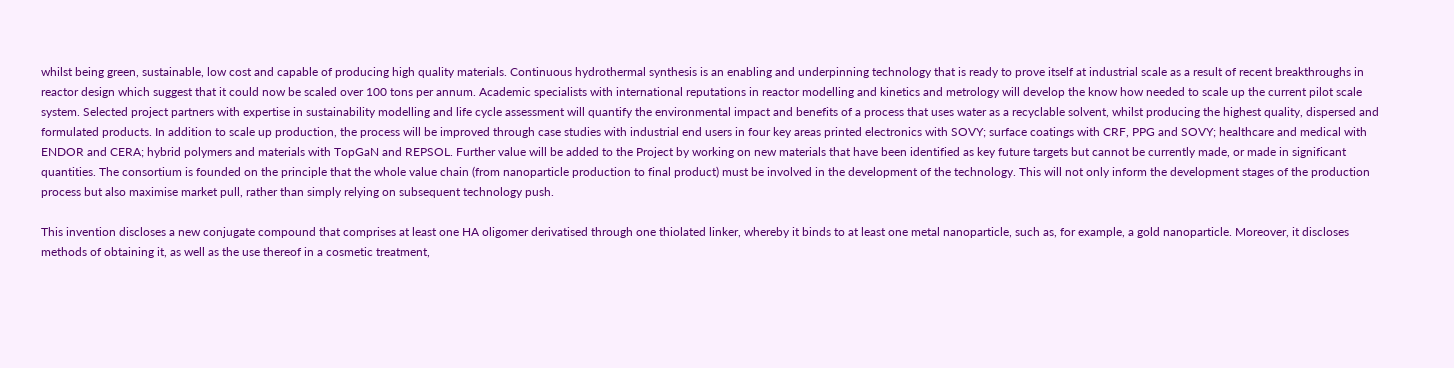whilst being green, sustainable, low cost and capable of producing high quality materials. Continuous hydrothermal synthesis is an enabling and underpinning technology that is ready to prove itself at industrial scale as a result of recent breakthroughs in reactor design which suggest that it could now be scaled over 100 tons per annum. Academic specialists with international reputations in reactor modelling and kinetics and metrology will develop the know how needed to scale up the current pilot scale system. Selected project partners with expertise in sustainability modelling and life cycle assessment will quantify the environmental impact and benefits of a process that uses water as a recyclable solvent, whilst producing the highest quality, dispersed and formulated products. In addition to scale up production, the process will be improved through case studies with industrial end users in four key areas printed electronics with SOVY; surface coatings with CRF, PPG and SOVY; healthcare and medical with ENDOR and CERA; hybrid polymers and materials with TopGaN and REPSOL. Further value will be added to the Project by working on new materials that have been identified as key future targets but cannot be currently made, or made in significant quantities. The consortium is founded on the principle that the whole value chain (from nanoparticle production to final product) must be involved in the development of the technology. This will not only inform the development stages of the production process but also maximise market pull, rather than simply relying on subsequent technology push.

This invention discloses a new conjugate compound that comprises at least one HA oligomer derivatised through one thiolated linker, whereby it binds to at least one metal nanoparticle, such as, for example, a gold nanoparticle. Moreover, it discloses methods of obtaining it, as well as the use thereof in a cosmetic treatment,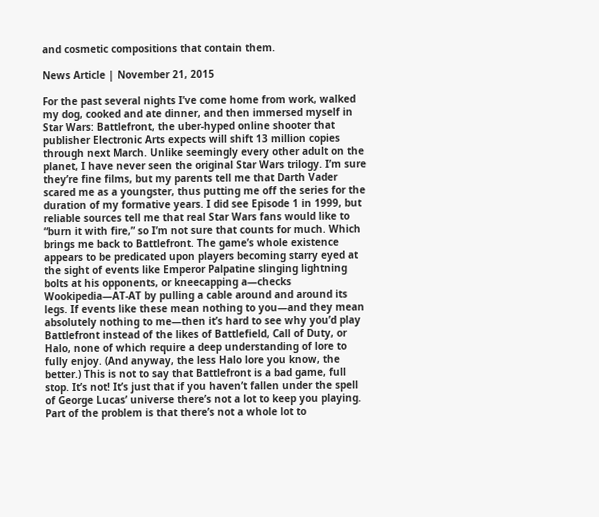and cosmetic compositions that contain them.

News Article | November 21, 2015

For the past several nights I’ve come home from work, walked my dog, cooked and ate dinner, and then immersed myself in Star Wars: Battlefront, the uber-hyped online shooter that publisher Electronic Arts expects will shift 13 million copies through next March. Unlike seemingly every other adult on the planet, I have never seen the original Star Wars trilogy. I’m sure they’re fine films, but my parents tell me that Darth Vader scared me as a youngster, thus putting me off the series for the duration of my formative years. I did see Episode 1 in 1999, but reliable sources tell me that real Star Wars fans would like to “burn it with fire,” so I’m not sure that counts for much. Which brings me back to Battlefront. The game’s whole existence appears to be predicated upon players becoming starry eyed at the sight of events like Emperor Palpatine slinging lightning bolts at his opponents, or kneecapping a—checks Wookipedia—AT-AT by pulling a cable around and around its legs. If events like these mean nothing to you—and they mean absolutely nothing to me—then it’s hard to see why you’d play Battlefront instead of the likes of Battlefield, Call of Duty, or Halo, none of which require a deep understanding of lore to fully enjoy. (And anyway, the less Halo lore you know, the better.) This is not to say that Battlefront is a bad game, full stop. It’s not! It’s just that if you haven’t fallen under the spell of George Lucas’ universe there’s not a lot to keep you playing. Part of the problem is that there’s not a whole lot to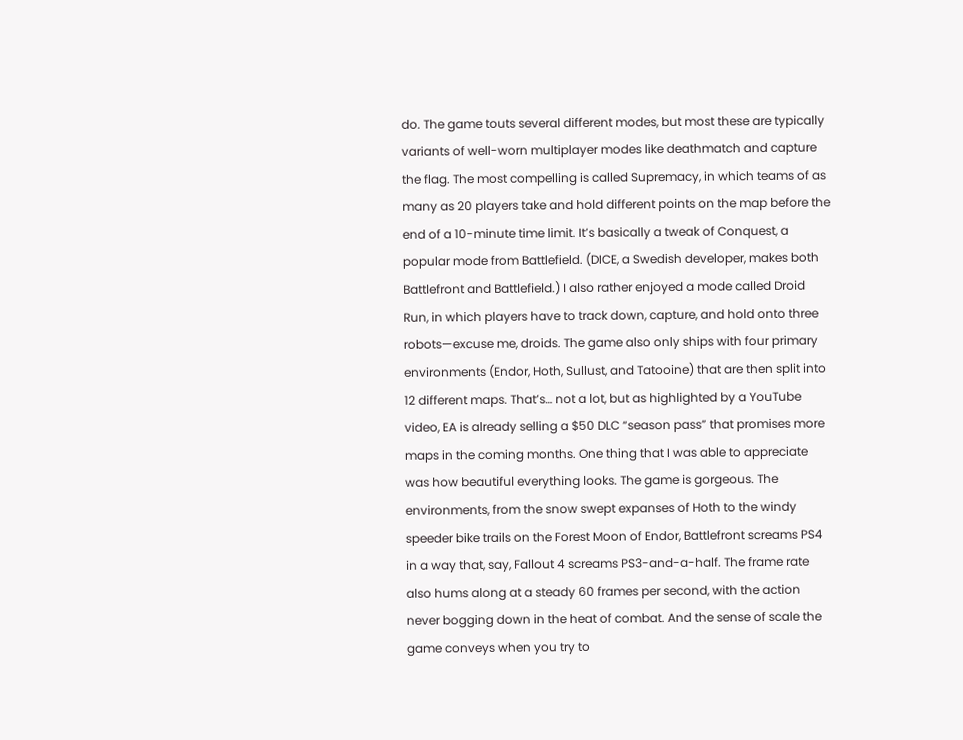do. The game touts several different modes, but most these are typically variants of well-worn multiplayer modes like deathmatch and capture the flag. The most compelling is called Supremacy, in which teams of as many as 20 players take and hold different points on the map before the end of a 10-minute time limit. It’s basically a tweak of Conquest, a popular mode from Battlefield. (DICE, a Swedish developer, makes both Battlefront and Battlefield.) I also rather enjoyed a mode called Droid Run, in which players have to track down, capture, and hold onto three robots—excuse me, droids. The game also only ships with four primary environments (Endor, Hoth, Sullust, and Tatooine) that are then split into 12 different maps. That’s… not a lot, but as highlighted by a YouTube video, EA is already selling a $50 DLC “season pass” that promises more maps in the coming months. One thing that I was able to appreciate was how beautiful everything looks. The game is gorgeous. The environments, from the snow swept expanses of Hoth to the windy speeder bike trails on the Forest Moon of Endor, Battlefront screams PS4 in a way that, say, Fallout 4 screams PS3-and-a-half. The frame rate also hums along at a steady 60 frames per second, with the action never bogging down in the heat of combat. And the sense of scale the game conveys when you try to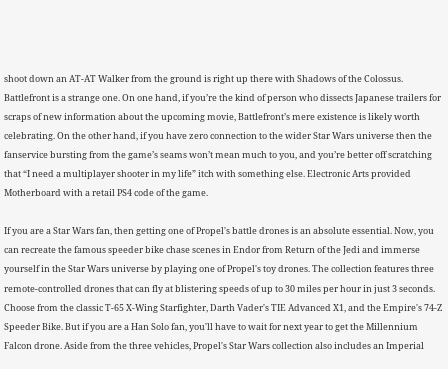shoot down an AT-AT Walker from the ground is right up there with Shadows of the Colossus. Battlefront is a strange one. On one hand, if you’re the kind of person who dissects Japanese trailers for scraps of new information about the upcoming movie, Battlefront’s mere existence is likely worth celebrating. On the other hand, if you have zero connection to the wider Star Wars universe then the fanservice bursting from the game’s seams won’t mean much to you, and you’re better off scratching that “I need a multiplayer shooter in my life” itch with something else. Electronic Arts provided Motherboard with a retail PS4 code of the game.

If you are a Star Wars fan, then getting one of Propel's battle drones is an absolute essential. Now, you can recreate the famous speeder bike chase scenes in Endor from Return of the Jedi and immerse yourself in the Star Wars universe by playing one of Propel's toy drones. The collection features three remote-controlled drones that can fly at blistering speeds of up to 30 miles per hour in just 3 seconds. Choose from the classic T-65 X-Wing Starfighter, Darth Vader's TIE Advanced X1, and the Empire's 74-Z Speeder Bike. But if you are a Han Solo fan, you'll have to wait for next year to get the Millennium Falcon drone. Aside from the three vehicles, Propel's Star Wars collection also includes an Imperial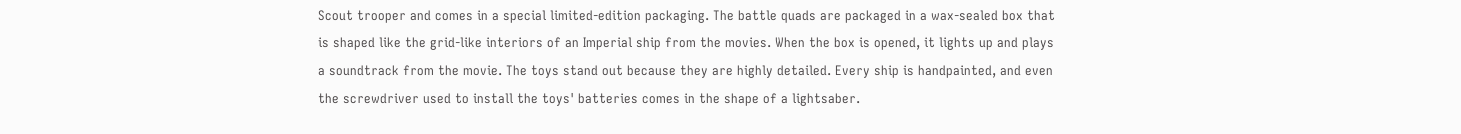Scout trooper and comes in a special limited-edition packaging. The battle quads are packaged in a wax-sealed box that is shaped like the grid-like interiors of an Imperial ship from the movies. When the box is opened, it lights up and plays a soundtrack from the movie. The toys stand out because they are highly detailed. Every ship is handpainted, and even the screwdriver used to install the toys' batteries comes in the shape of a lightsaber.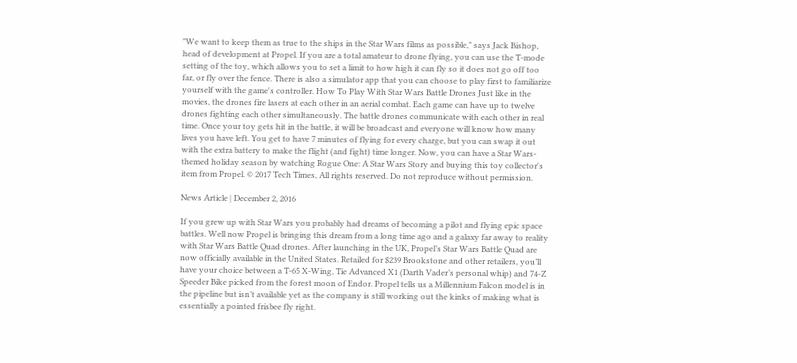"We want to keep them as true to the ships in the Star Wars films as possible," says Jack Bishop, head of development at Propel. If you are a total amateur to drone flying, you can use the T-mode setting of the toy, which allows you to set a limit to how high it can fly so it does not go off too far, or fly over the fence. There is also a simulator app that you can choose to play first to familiarize yourself with the game's controller. How To Play With Star Wars Battle Drones Just like in the movies, the drones fire lasers at each other in an aerial combat. Each game can have up to twelve drones fighting each other simultaneously. The battle drones communicate with each other in real time. Once your toy gets hit in the battle, it will be broadcast and everyone will know how many lives you have left. You get to have 7 minutes of flying for every charge, but you can swap it out with the extra battery to make the flight (and fight) time longer. Now, you can have a Star Wars-themed holiday season by watching Rogue One: A Star Wars Story and buying this toy collector's item from Propel. © 2017 Tech Times, All rights reserved. Do not reproduce without permission.

News Article | December 2, 2016

If you grew up with Star Wars you probably had dreams of becoming a pilot and flying epic space battles. Well now Propel is bringing this dream from a long time ago and a galaxy far away to reality with Star Wars Battle Quad drones. After launching in the UK, Propel’s Star Wars Battle Quad are now officially available in the United States. Retailed for $239 Brookstone and other retailers, you’ll have your choice between a T-65 X-Wing, Tie Advanced X1 (Darth Vader’s personal whip) and 74-Z Speeder Bike picked from the forest moon of Endor. Propel tells us a Millennium Falcon model is in the pipeline but isn’t available yet as the company is still working out the kinks of making what is essentially a pointed frisbee fly right.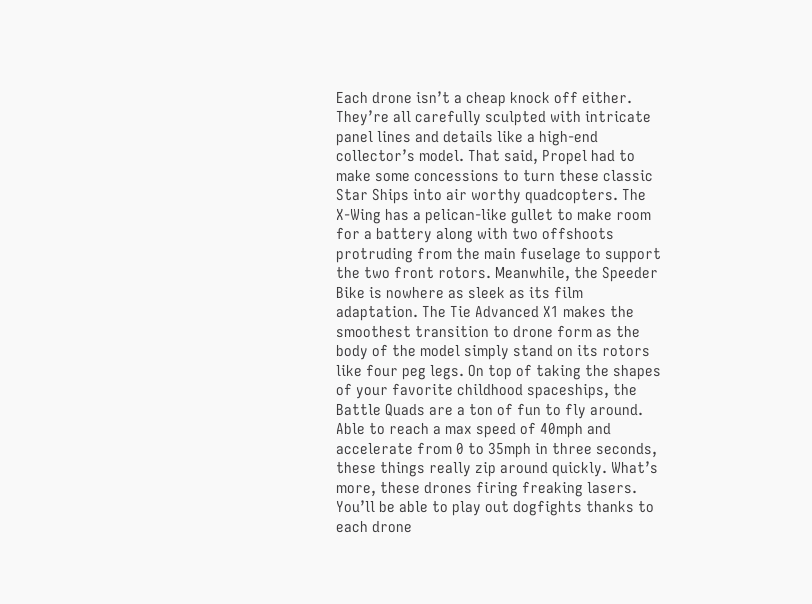Each drone isn’t a cheap knock off either. They’re all carefully sculpted with intricate panel lines and details like a high-end collector’s model. That said, Propel had to make some concessions to turn these classic Star Ships into air worthy quadcopters. The X-Wing has a pelican-like gullet to make room for a battery along with two offshoots protruding from the main fuselage to support the two front rotors. Meanwhile, the Speeder Bike is nowhere as sleek as its film adaptation. The Tie Advanced X1 makes the smoothest transition to drone form as the body of the model simply stand on its rotors like four peg legs. On top of taking the shapes of your favorite childhood spaceships, the Battle Quads are a ton of fun to fly around. Able to reach a max speed of 40mph and accelerate from 0 to 35mph in three seconds, these things really zip around quickly. What’s more, these drones firing freaking lasers. You’ll be able to play out dogfights thanks to each drone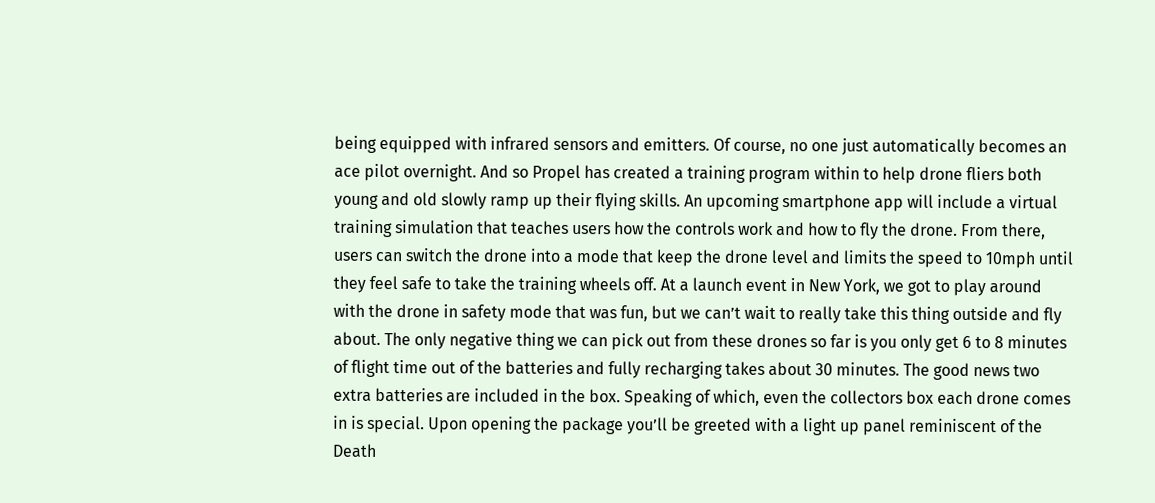being equipped with infrared sensors and emitters. Of course, no one just automatically becomes an ace pilot overnight. And so Propel has created a training program within to help drone fliers both young and old slowly ramp up their flying skills. An upcoming smartphone app will include a virtual training simulation that teaches users how the controls work and how to fly the drone. From there, users can switch the drone into a mode that keep the drone level and limits the speed to 10mph until they feel safe to take the training wheels off. At a launch event in New York, we got to play around with the drone in safety mode that was fun, but we can’t wait to really take this thing outside and fly about. The only negative thing we can pick out from these drones so far is you only get 6 to 8 minutes of flight time out of the batteries and fully recharging takes about 30 minutes. The good news two extra batteries are included in the box. Speaking of which, even the collectors box each drone comes in is special. Upon opening the package you’ll be greeted with a light up panel reminiscent of the Death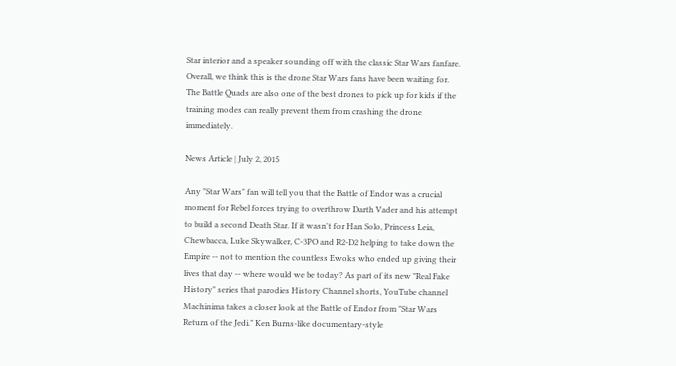Star interior and a speaker sounding off with the classic Star Wars fanfare. Overall, we think this is the drone Star Wars fans have been waiting for. The Battle Quads are also one of the best drones to pick up for kids if the training modes can really prevent them from crashing the drone immediately.

News Article | July 2, 2015

Any "Star Wars" fan will tell you that the Battle of Endor was a crucial moment for Rebel forces trying to overthrow Darth Vader and his attempt to build a second Death Star. If it wasn't for Han Solo, Princess Leia, Chewbacca, Luke Skywalker, C-3PO and R2-D2 helping to take down the Empire -- not to mention the countless Ewoks who ended up giving their lives that day -- where would we be today? As part of its new "Real Fake History" series that parodies History Channel shorts, YouTube channel Machinima takes a closer look at the Battle of Endor from "Star Wars Return of the Jedi." Ken Burns-like documentary-style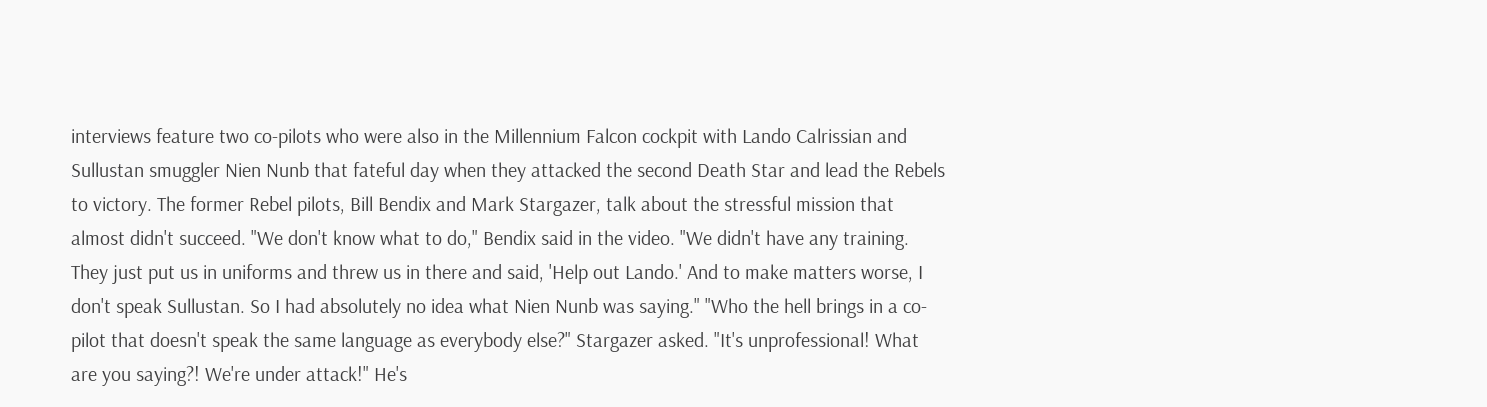interviews feature two co-pilots who were also in the Millennium Falcon cockpit with Lando Calrissian and Sullustan smuggler Nien Nunb that fateful day when they attacked the second Death Star and lead the Rebels to victory. The former Rebel pilots, Bill Bendix and Mark Stargazer, talk about the stressful mission that almost didn't succeed. "We don't know what to do," Bendix said in the video. "We didn't have any training. They just put us in uniforms and threw us in there and said, 'Help out Lando.' And to make matters worse, I don't speak Sullustan. So I had absolutely no idea what Nien Nunb was saying." "Who the hell brings in a co-pilot that doesn't speak the same language as everybody else?" Stargazer asked. "It's unprofessional! What are you saying?! We're under attack!" He's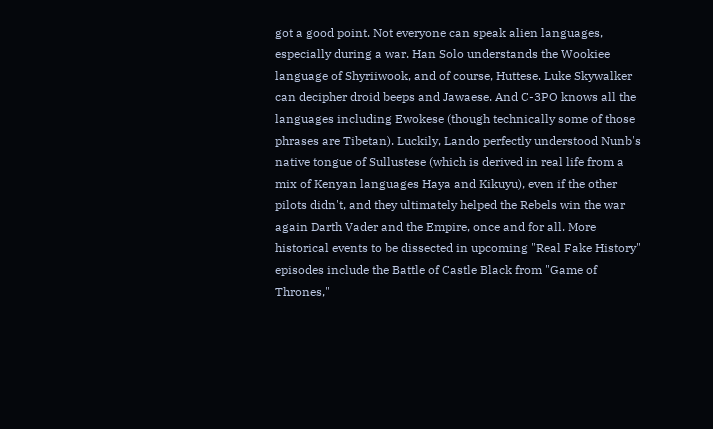got a good point. Not everyone can speak alien languages, especially during a war. Han Solo understands the Wookiee language of Shyriiwook, and of course, Huttese. Luke Skywalker can decipher droid beeps and Jawaese. And C-3PO knows all the languages including Ewokese (though technically some of those phrases are Tibetan). Luckily, Lando perfectly understood Nunb's native tongue of Sullustese (which is derived in real life from a mix of Kenyan languages Haya and Kikuyu), even if the other pilots didn't, and they ultimately helped the Rebels win the war again Darth Vader and the Empire, once and for all. More historical events to be dissected in upcoming "Real Fake History" episodes include the Battle of Castle Black from "Game of Thrones,"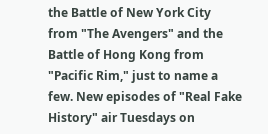the Battle of New York City from "The Avengers" and the Battle of Hong Kong from "Pacific Rim," just to name a few. New episodes of "Real Fake History" air Tuesdays on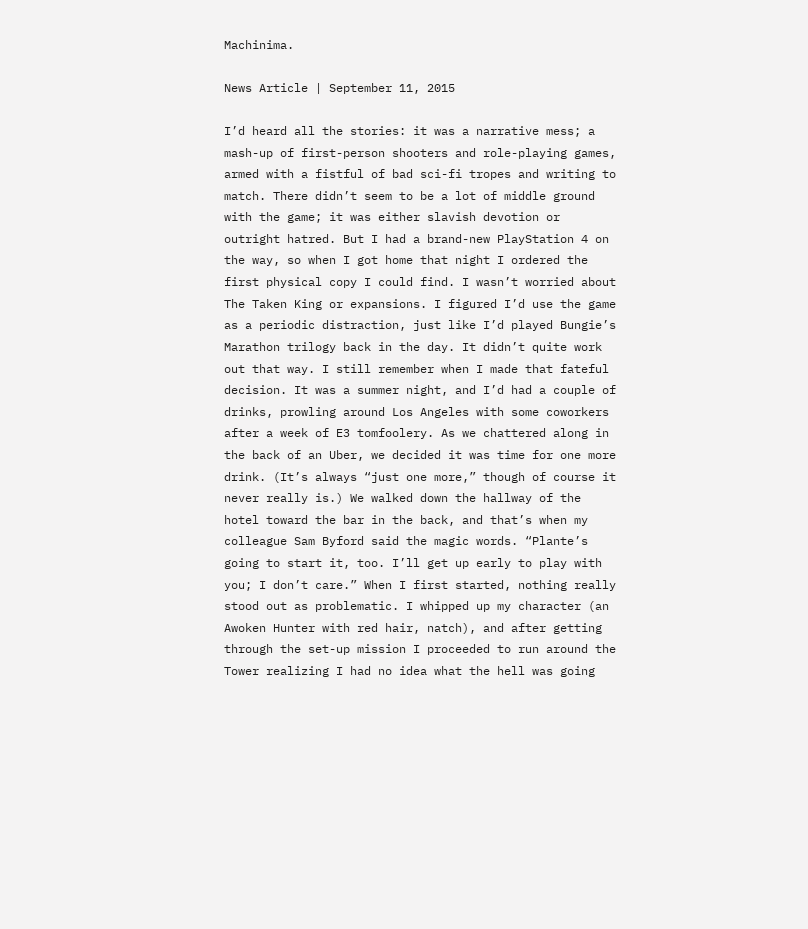Machinima.

News Article | September 11, 2015

I’d heard all the stories: it was a narrative mess; a mash-up of first-person shooters and role-playing games, armed with a fistful of bad sci-fi tropes and writing to match. There didn’t seem to be a lot of middle ground with the game; it was either slavish devotion or outright hatred. But I had a brand-new PlayStation 4 on the way, so when I got home that night I ordered the first physical copy I could find. I wasn’t worried about The Taken King or expansions. I figured I’d use the game as a periodic distraction, just like I’d played Bungie’s Marathon trilogy back in the day. It didn’t quite work out that way. I still remember when I made that fateful decision. It was a summer night, and I’d had a couple of drinks, prowling around Los Angeles with some coworkers after a week of E3 tomfoolery. As we chattered along in the back of an Uber, we decided it was time for one more drink. (It’s always “just one more,” though of course it never really is.) We walked down the hallway of the hotel toward the bar in the back, and that’s when my colleague Sam Byford said the magic words. “Plante’s going to start it, too. I’ll get up early to play with you; I don’t care.” When I first started, nothing really stood out as problematic. I whipped up my character (an Awoken Hunter with red hair, natch), and after getting through the set-up mission I proceeded to run around the Tower realizing I had no idea what the hell was going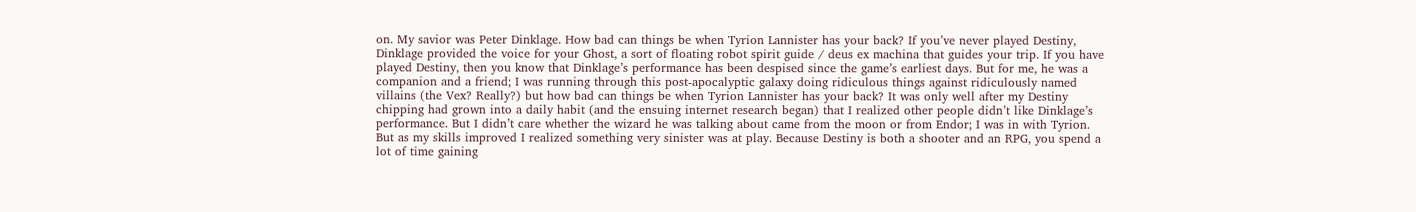on. My savior was Peter Dinklage. How bad can things be when Tyrion Lannister has your back? If you’ve never played Destiny, Dinklage provided the voice for your Ghost, a sort of floating robot spirit guide / deus ex machina that guides your trip. If you have played Destiny, then you know that Dinklage’s performance has been despised since the game’s earliest days. But for me, he was a companion and a friend; I was running through this post-apocalyptic galaxy doing ridiculous things against ridiculously named villains (the Vex? Really?) but how bad can things be when Tyrion Lannister has your back? It was only well after my Destiny chipping had grown into a daily habit (and the ensuing internet research began) that I realized other people didn’t like Dinklage’s performance. But I didn’t care whether the wizard he was talking about came from the moon or from Endor; I was in with Tyrion. But as my skills improved I realized something very sinister was at play. Because Destiny is both a shooter and an RPG, you spend a lot of time gaining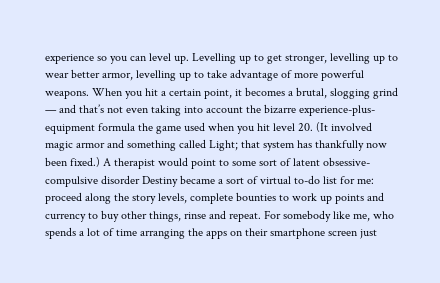experience so you can level up. Levelling up to get stronger, levelling up to wear better armor, levelling up to take advantage of more powerful weapons. When you hit a certain point, it becomes a brutal, slogging grind — and that’s not even taking into account the bizarre experience-plus-equipment formula the game used when you hit level 20. (It involved magic armor and something called Light; that system has thankfully now been fixed.) A therapist would point to some sort of latent obsessive-compulsive disorder Destiny became a sort of virtual to-do list for me: proceed along the story levels, complete bounties to work up points and currency to buy other things, rinse and repeat. For somebody like me, who spends a lot of time arranging the apps on their smartphone screen just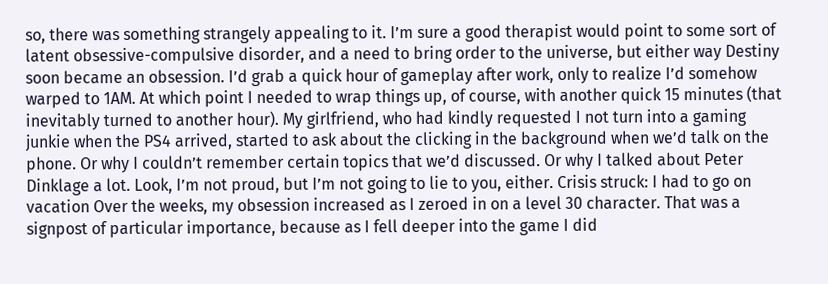so, there was something strangely appealing to it. I’m sure a good therapist would point to some sort of latent obsessive-compulsive disorder, and a need to bring order to the universe, but either way Destiny soon became an obsession. I’d grab a quick hour of gameplay after work, only to realize I’d somehow warped to 1AM. At which point I needed to wrap things up, of course, with another quick 15 minutes (that inevitably turned to another hour). My girlfriend, who had kindly requested I not turn into a gaming junkie when the PS4 arrived, started to ask about the clicking in the background when we’d talk on the phone. Or why I couldn’t remember certain topics that we’d discussed. Or why I talked about Peter Dinklage a lot. Look, I’m not proud, but I’m not going to lie to you, either. Crisis struck: I had to go on vacation Over the weeks, my obsession increased as I zeroed in on a level 30 character. That was a signpost of particular importance, because as I fell deeper into the game I did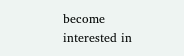become interested in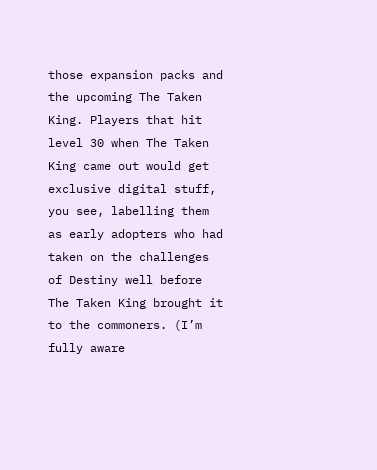those expansion packs and the upcoming The Taken King. Players that hit level 30 when The Taken King came out would get exclusive digital stuff, you see, labelling them as early adopters who had taken on the challenges of Destiny well before The Taken King brought it to the commoners. (I’m fully aware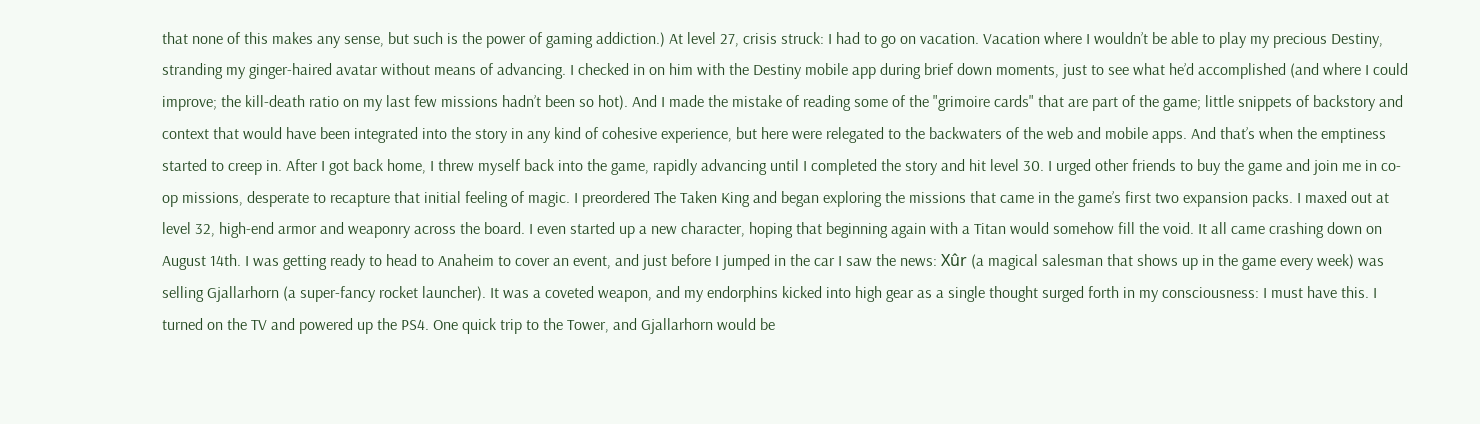that none of this makes any sense, but such is the power of gaming addiction.) At level 27, crisis struck: I had to go on vacation. Vacation where I wouldn’t be able to play my precious Destiny, stranding my ginger-haired avatar without means of advancing. I checked in on him with the Destiny mobile app during brief down moments, just to see what he’d accomplished (and where I could improve; the kill-death ratio on my last few missions hadn’t been so hot). And I made the mistake of reading some of the "grimoire cards" that are part of the game; little snippets of backstory and context that would have been integrated into the story in any kind of cohesive experience, but here were relegated to the backwaters of the web and mobile apps. And that’s when the emptiness started to creep in. After I got back home, I threw myself back into the game, rapidly advancing until I completed the story and hit level 30. I urged other friends to buy the game and join me in co-op missions, desperate to recapture that initial feeling of magic. I preordered The Taken King and began exploring the missions that came in the game’s first two expansion packs. I maxed out at level 32, high-end armor and weaponry across the board. I even started up a new character, hoping that beginning again with a Titan would somehow fill the void. It all came crashing down on August 14th. I was getting ready to head to Anaheim to cover an event, and just before I jumped in the car I saw the news: Xûr (a magical salesman that shows up in the game every week) was selling Gjallarhorn (a super-fancy rocket launcher). It was a coveted weapon, and my endorphins kicked into high gear as a single thought surged forth in my consciousness: I must have this. I turned on the TV and powered up the PS4. One quick trip to the Tower, and Gjallarhorn would be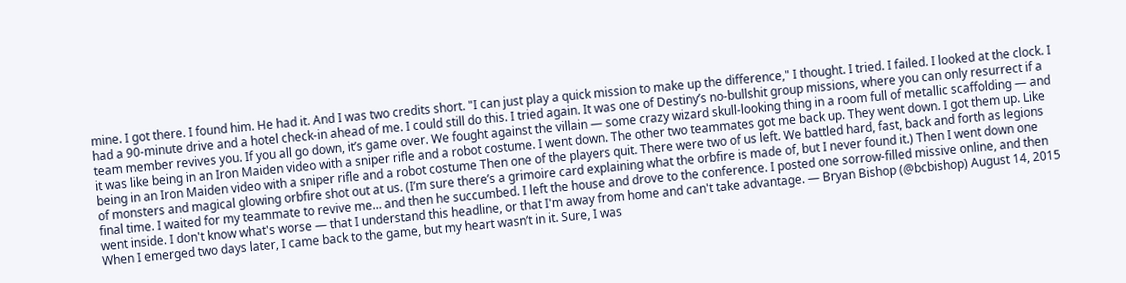mine. I got there. I found him. He had it. And I was two credits short. "I can just play a quick mission to make up the difference," I thought. I tried. I failed. I looked at the clock. I had a 90-minute drive and a hotel check-in ahead of me. I could still do this. I tried again. It was one of Destiny’s no-bullshit group missions, where you can only resurrect if a team member revives you. If you all go down, it’s game over. We fought against the villain — some crazy wizard skull-looking thing in a room full of metallic scaffolding — and it was like being in an Iron Maiden video with a sniper rifle and a robot costume. I went down. The other two teammates got me back up. They went down. I got them up. Like being in an Iron Maiden video with a sniper rifle and a robot costume Then one of the players quit. There were two of us left. We battled hard, fast, back and forth as legions of monsters and magical glowing orbfire shot out at us. (I’m sure there’s a grimoire card explaining what the orbfire is made of, but I never found it.) Then I went down one final time. I waited for my teammate to revive me… and then he succumbed. I left the house and drove to the conference. I posted one sorrow-filled missive online, and then went inside. I don't know what's worse — that I understand this headline, or that I'm away from home and can't take advantage. — Bryan Bishop (@bcbishop) August 14, 2015 When I emerged two days later, I came back to the game, but my heart wasn’t in it. Sure, I was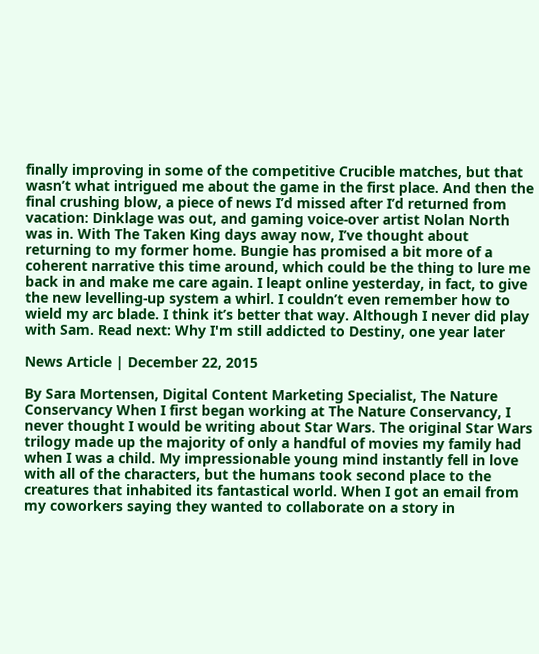finally improving in some of the competitive Crucible matches, but that wasn’t what intrigued me about the game in the first place. And then the final crushing blow, a piece of news I’d missed after I’d returned from vacation: Dinklage was out, and gaming voice-over artist Nolan North was in. With The Taken King days away now, I’ve thought about returning to my former home. Bungie has promised a bit more of a coherent narrative this time around, which could be the thing to lure me back in and make me care again. I leapt online yesterday, in fact, to give the new levelling-up system a whirl. I couldn’t even remember how to wield my arc blade. I think it’s better that way. Although I never did play with Sam. Read next: Why I'm still addicted to Destiny, one year later

News Article | December 22, 2015

By Sara Mortensen, Digital Content Marketing Specialist, The Nature Conservancy When I first began working at The Nature Conservancy, I never thought I would be writing about Star Wars. The original Star Wars trilogy made up the majority of only a handful of movies my family had when I was a child. My impressionable young mind instantly fell in love with all of the characters, but the humans took second place to the creatures that inhabited its fantastical world. When I got an email from my coworkers saying they wanted to collaborate on a story in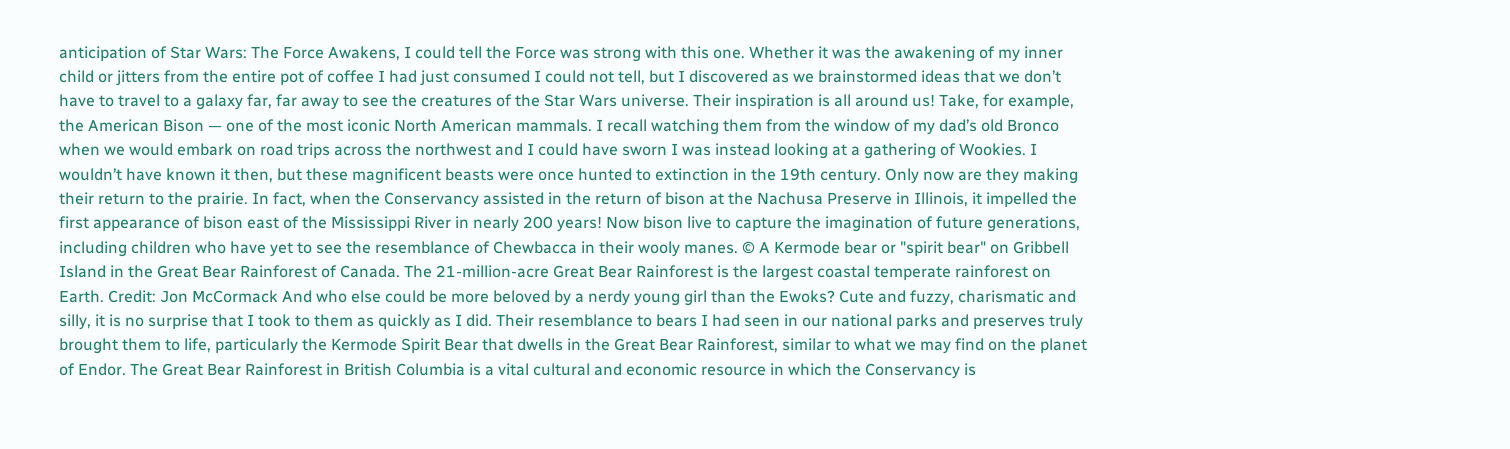anticipation of Star Wars: The Force Awakens, I could tell the Force was strong with this one. Whether it was the awakening of my inner child or jitters from the entire pot of coffee I had just consumed I could not tell, but I discovered as we brainstormed ideas that we don’t have to travel to a galaxy far, far away to see the creatures of the Star Wars universe. Their inspiration is all around us! Take, for example, the American Bison — one of the most iconic North American mammals. I recall watching them from the window of my dad’s old Bronco when we would embark on road trips across the northwest and I could have sworn I was instead looking at a gathering of Wookies. I wouldn’t have known it then, but these magnificent beasts were once hunted to extinction in the 19th century. Only now are they making their return to the prairie. In fact, when the Conservancy assisted in the return of bison at the Nachusa Preserve in Illinois, it impelled the first appearance of bison east of the Mississippi River in nearly 200 years! Now bison live to capture the imagination of future generations, including children who have yet to see the resemblance of Chewbacca in their wooly manes. © A Kermode bear or "spirit bear" on Gribbell Island in the Great Bear Rainforest of Canada. The 21-million-acre Great Bear Rainforest is the largest coastal temperate rainforest on Earth. Credit: Jon McCormack And who else could be more beloved by a nerdy young girl than the Ewoks? Cute and fuzzy, charismatic and silly, it is no surprise that I took to them as quickly as I did. Their resemblance to bears I had seen in our national parks and preserves truly brought them to life, particularly the Kermode Spirit Bear that dwells in the Great Bear Rainforest, similar to what we may find on the planet of Endor. The Great Bear Rainforest in British Columbia is a vital cultural and economic resource in which the Conservancy is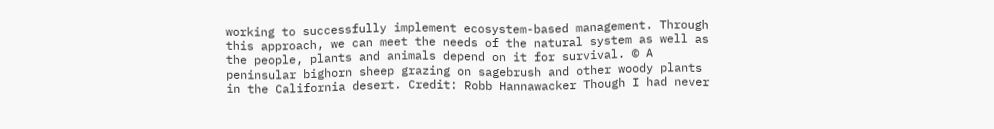working to successfully implement ecosystem-based management. Through this approach, we can meet the needs of the natural system as well as the people, plants and animals depend on it for survival. © A peninsular bighorn sheep grazing on sagebrush and other woody plants in the California desert. Credit: Robb Hannawacker Though I had never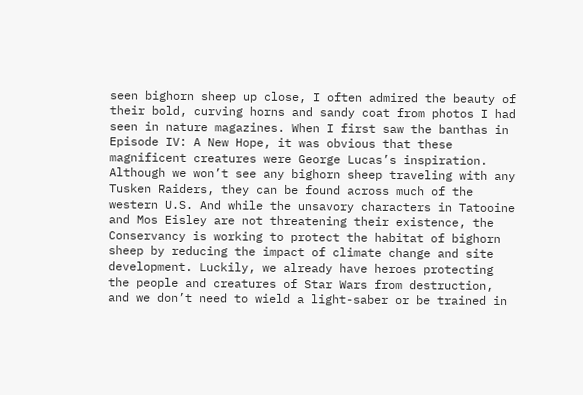seen bighorn sheep up close, I often admired the beauty of their bold, curving horns and sandy coat from photos I had seen in nature magazines. When I first saw the banthas in Episode IV: A New Hope, it was obvious that these magnificent creatures were George Lucas’s inspiration. Although we won’t see any bighorn sheep traveling with any Tusken Raiders, they can be found across much of the western U.S. And while the unsavory characters in Tatooine and Mos Eisley are not threatening their existence, the Conservancy is working to protect the habitat of bighorn sheep by reducing the impact of climate change and site development. Luckily, we already have heroes protecting the people and creatures of Star Wars from destruction, and we don’t need to wield a light-saber or be trained in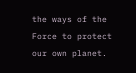the ways of the Force to protect our own planet.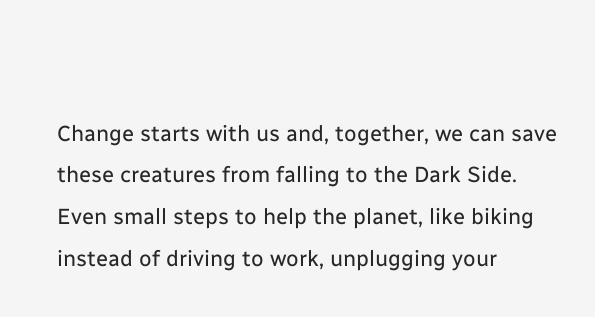Change starts with us and, together, we can save these creatures from falling to the Dark Side. Even small steps to help the planet, like biking instead of driving to work, unplugging your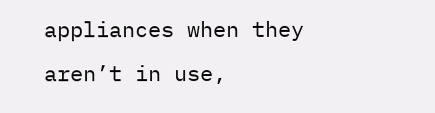appliances when they aren’t in use,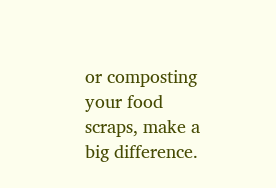or composting your food scraps, make a big difference.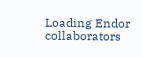Loading Endor collaborators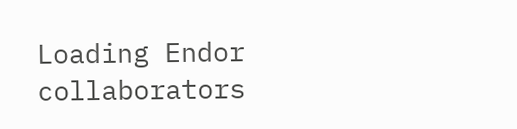Loading Endor collaborators